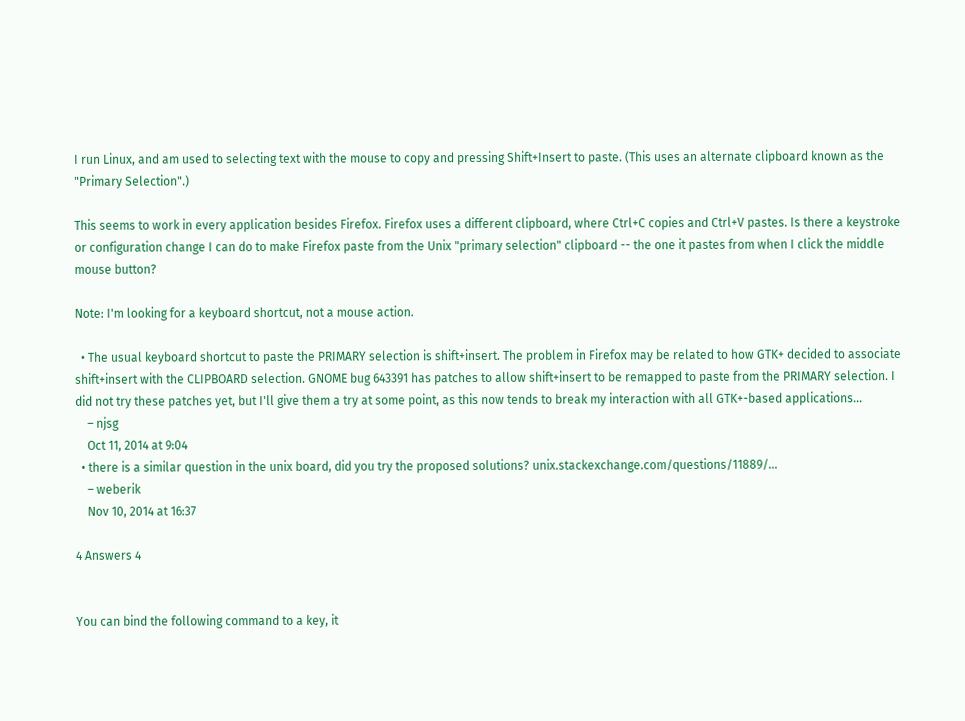I run Linux, and am used to selecting text with the mouse to copy and pressing Shift+Insert to paste. (This uses an alternate clipboard known as the "Primary Selection".)

This seems to work in every application besides Firefox. Firefox uses a different clipboard, where Ctrl+C copies and Ctrl+V pastes. Is there a keystroke or configuration change I can do to make Firefox paste from the Unix "primary selection" clipboard -- the one it pastes from when I click the middle mouse button?

Note: I'm looking for a keyboard shortcut, not a mouse action.

  • The usual keyboard shortcut to paste the PRIMARY selection is shift+insert. The problem in Firefox may be related to how GTK+ decided to associate shift+insert with the CLIPBOARD selection. GNOME bug 643391 has patches to allow shift+insert to be remapped to paste from the PRIMARY selection. I did not try these patches yet, but I'll give them a try at some point, as this now tends to break my interaction with all GTK+-based applications...
    – njsg
    Oct 11, 2014 at 9:04
  • there is a similar question in the unix board, did you try the proposed solutions? unix.stackexchange.com/questions/11889/…
    – weberik
    Nov 10, 2014 at 16:37

4 Answers 4


You can bind the following command to a key, it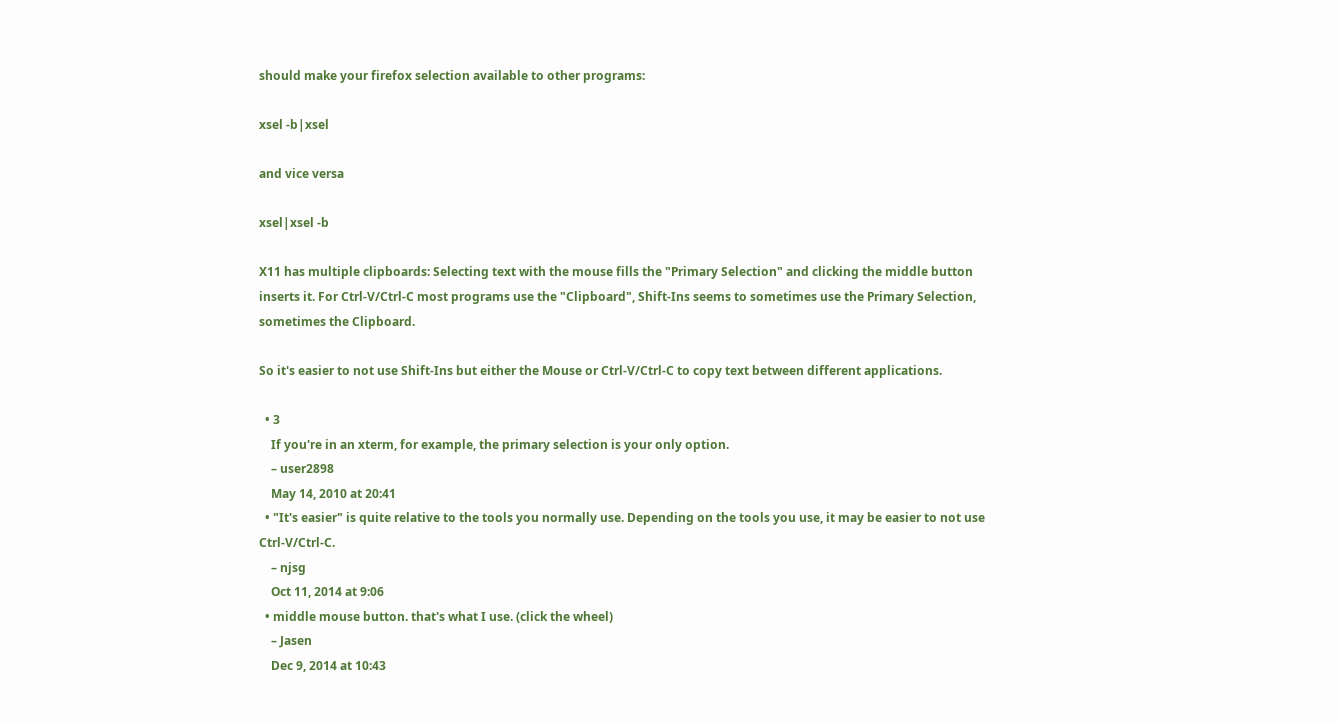should make your firefox selection available to other programs:

xsel -b|xsel

and vice versa

xsel|xsel -b

X11 has multiple clipboards: Selecting text with the mouse fills the "Primary Selection" and clicking the middle button inserts it. For Ctrl-V/Ctrl-C most programs use the "Clipboard", Shift-Ins seems to sometimes use the Primary Selection, sometimes the Clipboard.

So it's easier to not use Shift-Ins but either the Mouse or Ctrl-V/Ctrl-C to copy text between different applications.

  • 3
    If you're in an xterm, for example, the primary selection is your only option.
    – user2898
    May 14, 2010 at 20:41
  • "It's easier" is quite relative to the tools you normally use. Depending on the tools you use, it may be easier to not use Ctrl-V/Ctrl-C.
    – njsg
    Oct 11, 2014 at 9:06
  • middle mouse button. that's what I use. (click the wheel)
    – Jasen
    Dec 9, 2014 at 10:43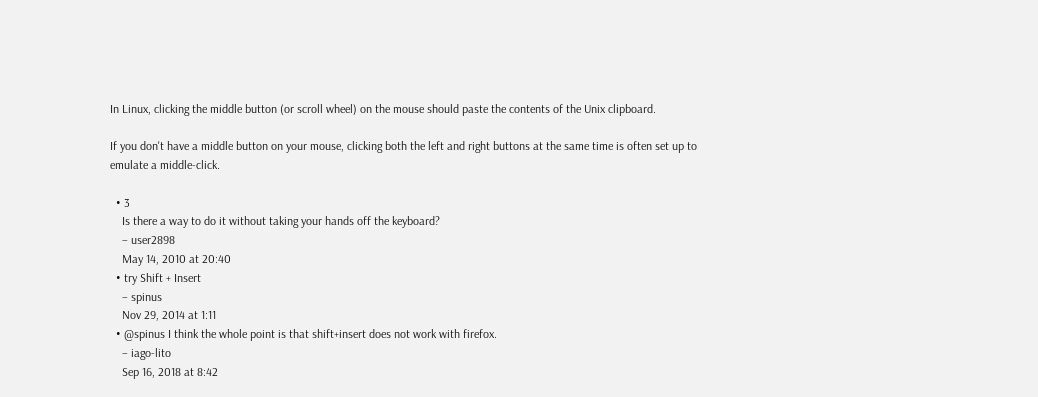In Linux, clicking the middle button (or scroll wheel) on the mouse should paste the contents of the Unix clipboard.

If you don't have a middle button on your mouse, clicking both the left and right buttons at the same time is often set up to emulate a middle-click.

  • 3
    Is there a way to do it without taking your hands off the keyboard?
    – user2898
    May 14, 2010 at 20:40
  • try Shift + Insert
    – spinus
    Nov 29, 2014 at 1:11
  • @spinus I think the whole point is that shift+insert does not work with firefox.
    – iago-lito
    Sep 16, 2018 at 8:42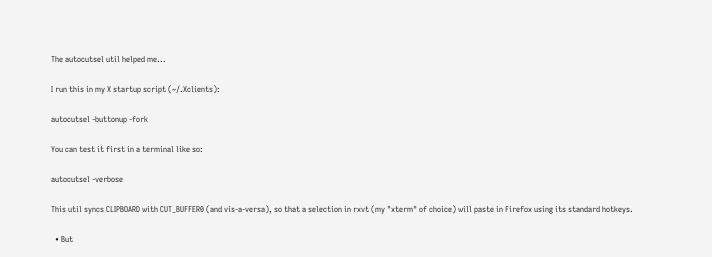The autocutsel util helped me...

I run this in my X startup script (~/.Xclients):

autocutsel -buttonup -fork

You can test it first in a terminal like so:

autocutsel -verbose

This util syncs CLIPBOARD with CUT_BUFFER0 (and vis-a-versa), so that a selection in rxvt (my "xterm" of choice) will paste in Firefox using its standard hotkeys.

  • But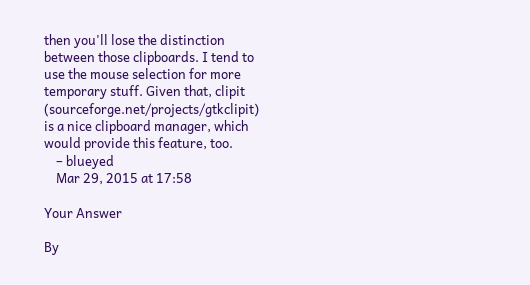then you'll lose the distinction between those clipboards. I tend to use the mouse selection for more temporary stuff. Given that, clipit (sourceforge.net/projects/gtkclipit) is a nice clipboard manager, which would provide this feature, too.
    – blueyed
    Mar 29, 2015 at 17:58

Your Answer

By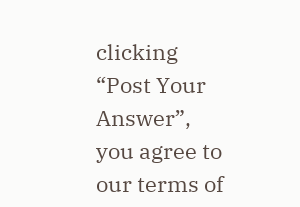clicking “Post Your Answer”, you agree to our terms of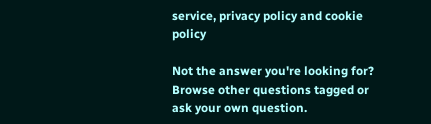service, privacy policy and cookie policy

Not the answer you're looking for? Browse other questions tagged or ask your own question.